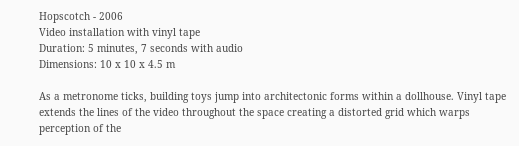Hopscotch - 2006
Video installation with vinyl tape
Duration: 5 minutes, 7 seconds with audio
Dimensions: 10 x 10 x 4.5 m

As a metronome ticks, building toys jump into architectonic forms within a dollhouse. Vinyl tape extends the lines of the video throughout the space creating a distorted grid which warps perception of the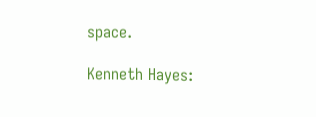space.

Kenneth Hayes: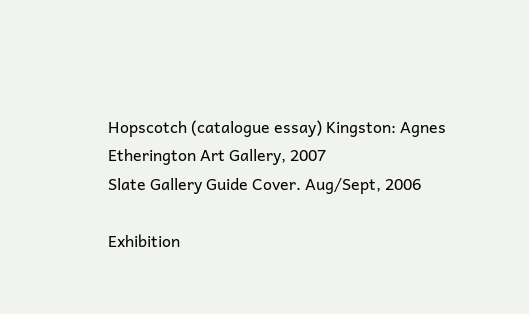Hopscotch (catalogue essay) Kingston: Agnes Etherington Art Gallery, 2007
Slate Gallery Guide Cover. Aug/Sept, 2006

Exhibition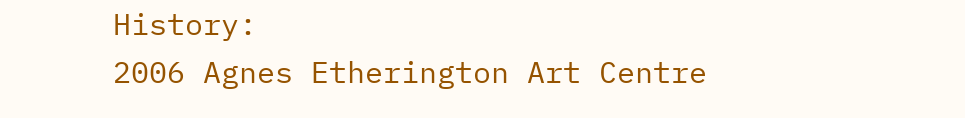History:
2006 Agnes Etherington Art Centre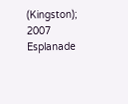(Kingston); 2007 Esplanade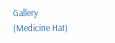Gallery (Medicine Hat)